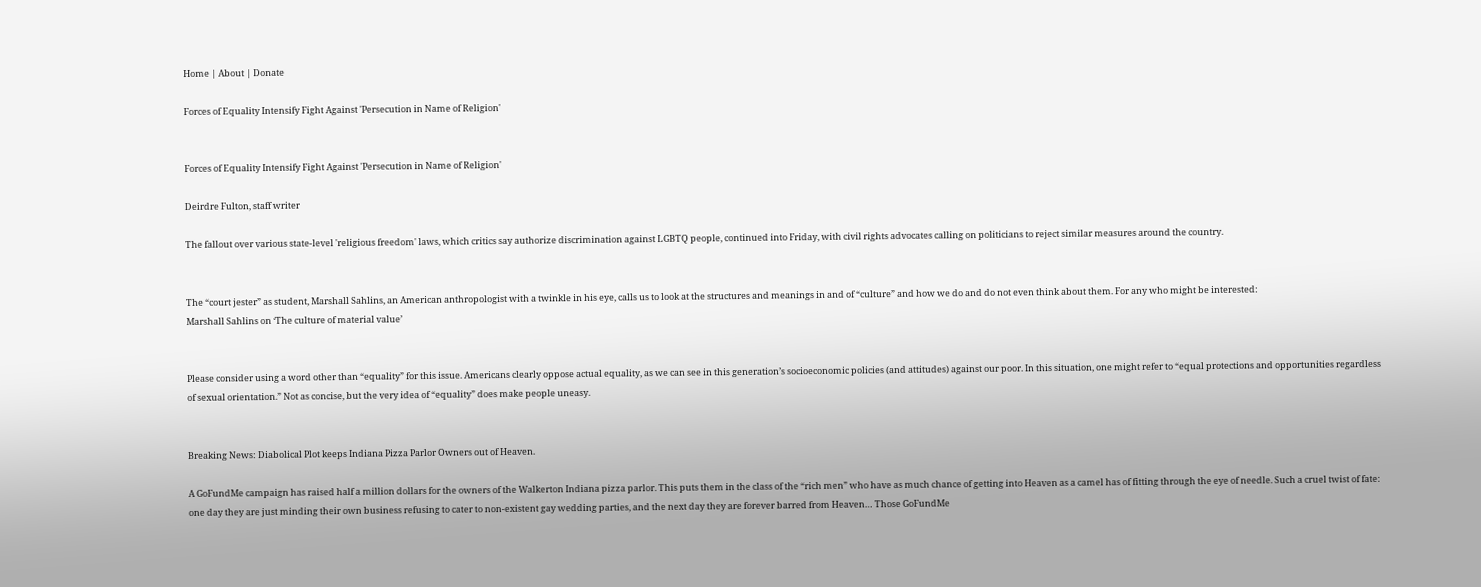Home | About | Donate

Forces of Equality Intensify Fight Against 'Persecution in Name of Religion'


Forces of Equality Intensify Fight Against 'Persecution in Name of Religion'

Deirdre Fulton, staff writer

The fallout over various state-level 'religious freedom' laws, which critics say authorize discrimination against LGBTQ people, continued into Friday, with civil rights advocates calling on politicians to reject similar measures around the country.


The “court jester” as student, Marshall Sahlins, an American anthropologist with a twinkle in his eye, calls us to look at the structures and meanings in and of “culture” and how we do and do not even think about them. For any who might be interested:
Marshall Sahlins on ‘The culture of material value’


Please consider using a word other than “equality” for this issue. Americans clearly oppose actual equality, as we can see in this generation’s socioeconomic policies (and attitudes) against our poor. In this situation, one might refer to “equal protections and opportunities regardless of sexual orientation.” Not as concise, but the very idea of “equality” does make people uneasy.


Breaking News: Diabolical Plot keeps Indiana Pizza Parlor Owners out of Heaven.

A GoFundMe campaign has raised half a million dollars for the owners of the Walkerton Indiana pizza parlor. This puts them in the class of the “rich men” who have as much chance of getting into Heaven as a camel has of fitting through the eye of needle. Such a cruel twist of fate: one day they are just minding their own business refusing to cater to non-existent gay wedding parties, and the next day they are forever barred from Heaven… Those GoFundMe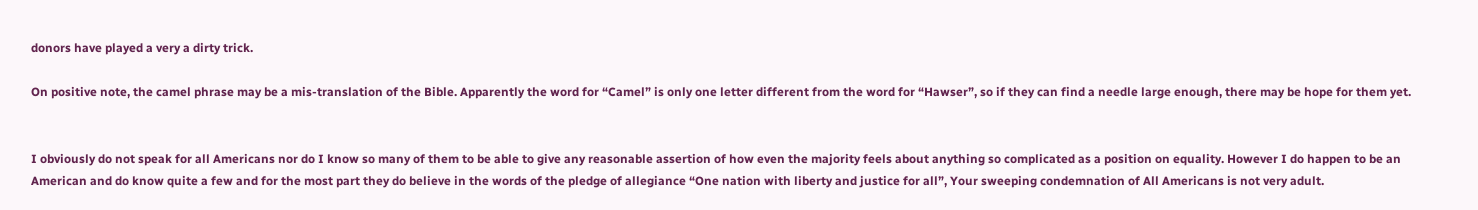donors have played a very a dirty trick.

On positive note, the camel phrase may be a mis-translation of the Bible. Apparently the word for “Camel” is only one letter different from the word for “Hawser”, so if they can find a needle large enough, there may be hope for them yet.


I obviously do not speak for all Americans nor do I know so many of them to be able to give any reasonable assertion of how even the majority feels about anything so complicated as a position on equality. However I do happen to be an American and do know quite a few and for the most part they do believe in the words of the pledge of allegiance “One nation with liberty and justice for all”, Your sweeping condemnation of All Americans is not very adult.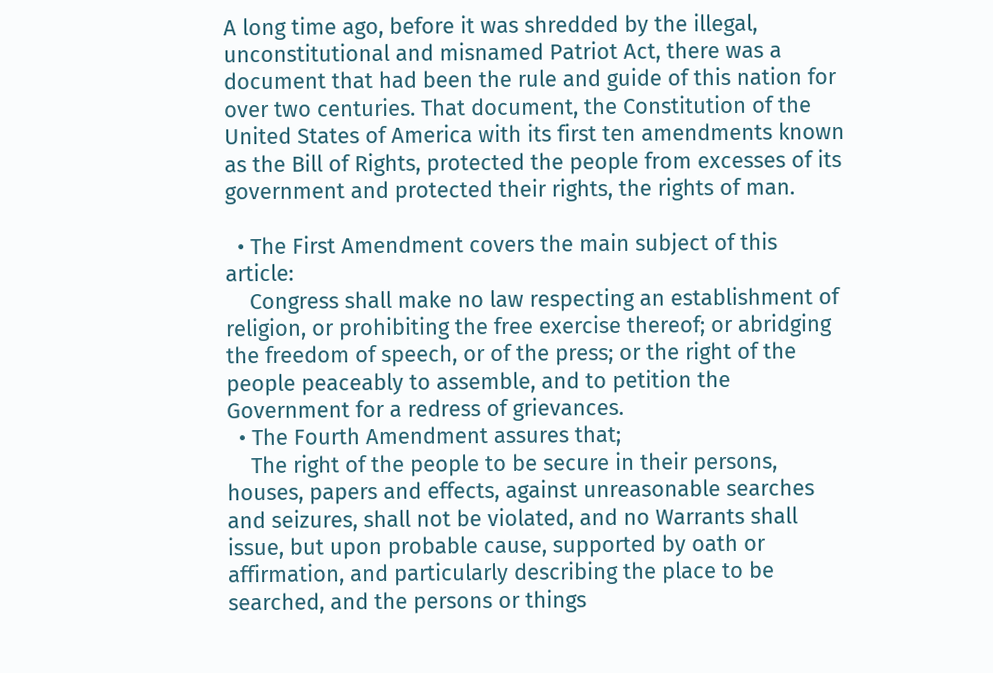A long time ago, before it was shredded by the illegal, unconstitutional and misnamed Patriot Act, there was a document that had been the rule and guide of this nation for over two centuries. That document, the Constitution of the United States of America with its first ten amendments known as the Bill of Rights, protected the people from excesses of its government and protected their rights, the rights of man.

  • The First Amendment covers the main subject of this article:
    Congress shall make no law respecting an establishment of religion, or prohibiting the free exercise thereof; or abridging the freedom of speech, or of the press; or the right of the people peaceably to assemble, and to petition the Government for a redress of grievances.
  • The Fourth Amendment assures that;
    The right of the people to be secure in their persons, houses, papers and effects, against unreasonable searches and seizures, shall not be violated, and no Warrants shall issue, but upon probable cause, supported by oath or affirmation, and particularly describing the place to be searched, and the persons or things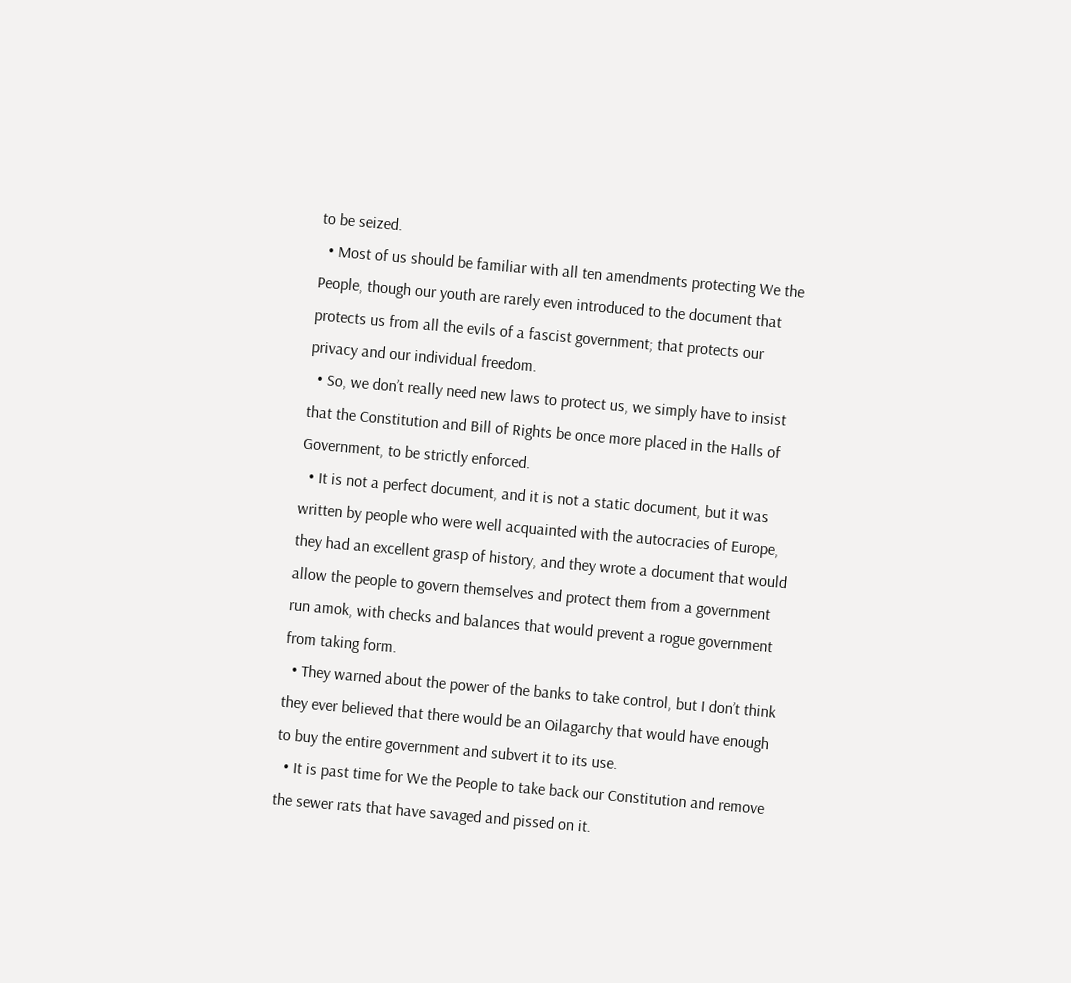to be seized.
  • Most of us should be familiar with all ten amendments protecting We the People, though our youth are rarely even introduced to the document that protects us from all the evils of a fascist government; that protects our privacy and our individual freedom.
  • So, we don’t really need new laws to protect us, we simply have to insist that the Constitution and Bill of Rights be once more placed in the Halls of Government, to be strictly enforced.
  • It is not a perfect document, and it is not a static document, but it was written by people who were well acquainted with the autocracies of Europe, they had an excellent grasp of history, and they wrote a document that would allow the people to govern themselves and protect them from a government run amok, with checks and balances that would prevent a rogue government from taking form.
  • They warned about the power of the banks to take control, but I don’t think they ever believed that there would be an Oilagarchy that would have enough to buy the entire government and subvert it to its use.
  • It is past time for We the People to take back our Constitution and remove the sewer rats that have savaged and pissed on it.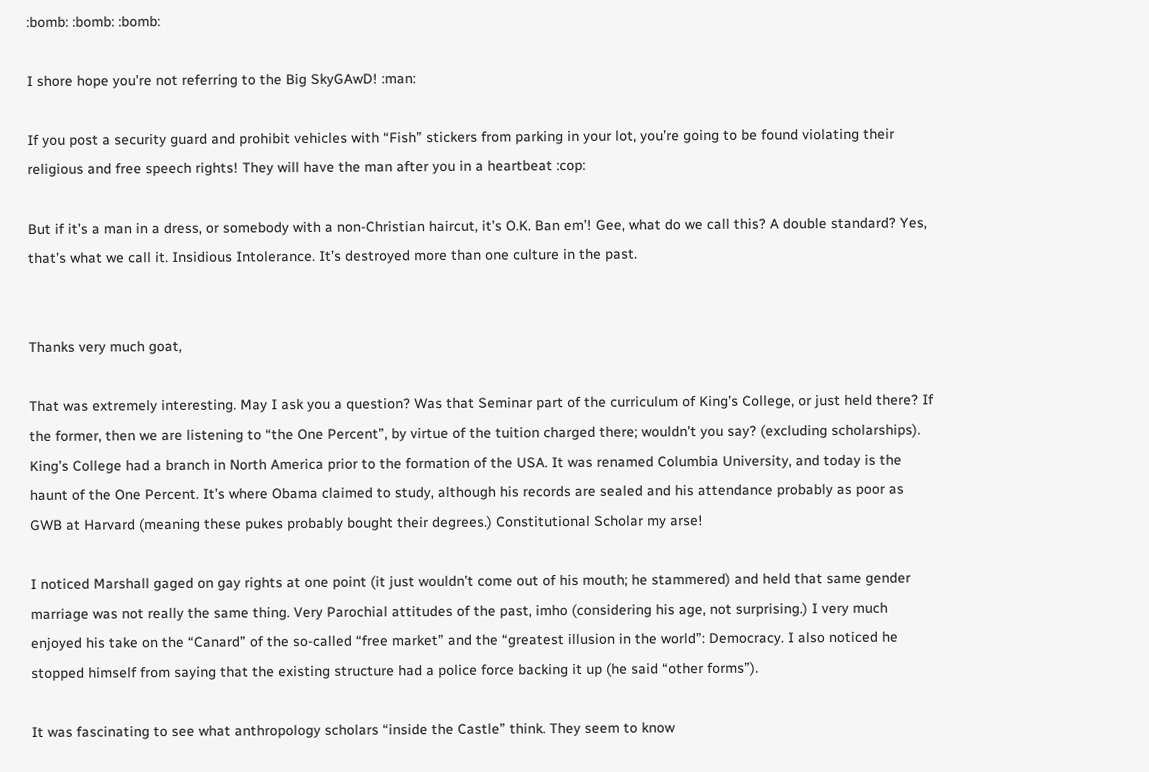:bomb: :bomb: :bomb:

I shore hope you’re not referring to the Big SkyGAwD! :man:

If you post a security guard and prohibit vehicles with “Fish” stickers from parking in your lot, you’re going to be found violating their religious and free speech rights! They will have the man after you in a heartbeat :cop:

But if it’s a man in a dress, or somebody with a non-Christian haircut, it’s O.K. Ban em’! Gee, what do we call this? A double standard? Yes, that’s what we call it. Insidious Intolerance. It’s destroyed more than one culture in the past.


Thanks very much goat,

That was extremely interesting. May I ask you a question? Was that Seminar part of the curriculum of King’s College, or just held there? If the former, then we are listening to “the One Percent”, by virtue of the tuition charged there; wouldn’t you say? (excluding scholarships). King’s College had a branch in North America prior to the formation of the USA. It was renamed Columbia University, and today is the haunt of the One Percent. It’s where Obama claimed to study, although his records are sealed and his attendance probably as poor as GWB at Harvard (meaning these pukes probably bought their degrees.) Constitutional Scholar my arse!

I noticed Marshall gaged on gay rights at one point (it just wouldn’t come out of his mouth; he stammered) and held that same gender marriage was not really the same thing. Very Parochial attitudes of the past, imho (considering his age, not surprising.) I very much enjoyed his take on the “Canard” of the so-called “free market” and the “greatest illusion in the world”: Democracy. I also noticed he stopped himself from saying that the existing structure had a police force backing it up (he said “other forms”).

It was fascinating to see what anthropology scholars “inside the Castle” think. They seem to know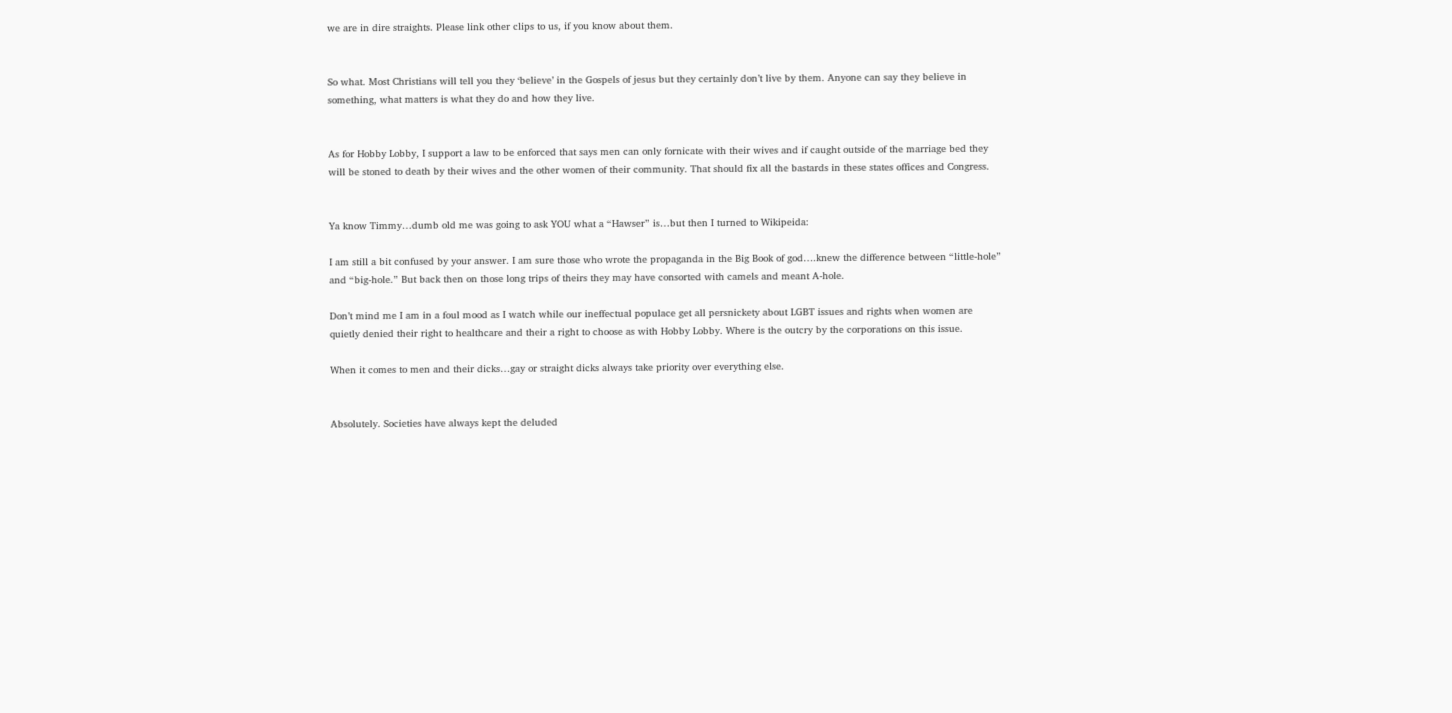we are in dire straights. Please link other clips to us, if you know about them.


So what. Most Christians will tell you they ‘believe’ in the Gospels of jesus but they certainly don’t live by them. Anyone can say they believe in something, what matters is what they do and how they live.


As for Hobby Lobby, I support a law to be enforced that says men can only fornicate with their wives and if caught outside of the marriage bed they will be stoned to death by their wives and the other women of their community. That should fix all the bastards in these states offices and Congress.


Ya know Timmy…dumb old me was going to ask YOU what a “Hawser” is…but then I turned to Wikipeida:

I am still a bit confused by your answer. I am sure those who wrote the propaganda in the Big Book of god….knew the difference between “little-hole” and “big-hole.” But back then on those long trips of theirs they may have consorted with camels and meant A-hole.

Don’t mind me I am in a foul mood as I watch while our ineffectual populace get all persnickety about LGBT issues and rights when women are quietly denied their right to healthcare and their a right to choose as with Hobby Lobby. Where is the outcry by the corporations on this issue.

When it comes to men and their dicks…gay or straight dicks always take priority over everything else.


Absolutely. Societies have always kept the deluded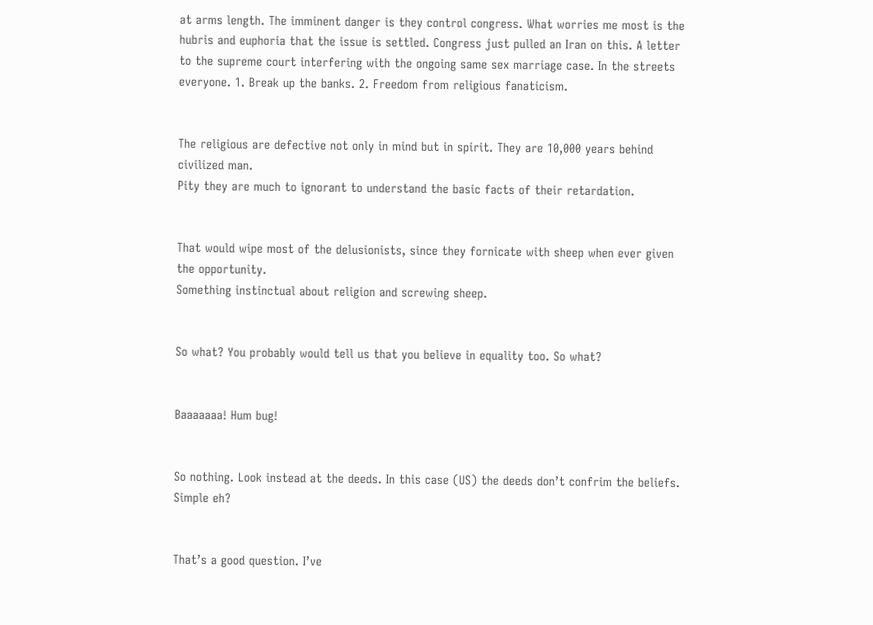at arms length. The imminent danger is they control congress. What worries me most is the hubris and euphoria that the issue is settled. Congress just pulled an Iran on this. A letter to the supreme court interfering with the ongoing same sex marriage case. In the streets everyone. 1. Break up the banks. 2. Freedom from religious fanaticism.


The religious are defective not only in mind but in spirit. They are 10,000 years behind civilized man.
Pity they are much to ignorant to understand the basic facts of their retardation.


That would wipe most of the delusionists, since they fornicate with sheep when ever given the opportunity.
Something instinctual about religion and screwing sheep.


So what? You probably would tell us that you believe in equality too. So what?


Baaaaaaa! Hum bug!


So nothing. Look instead at the deeds. In this case (US) the deeds don’t confrim the beliefs. Simple eh?


That’s a good question. I’ve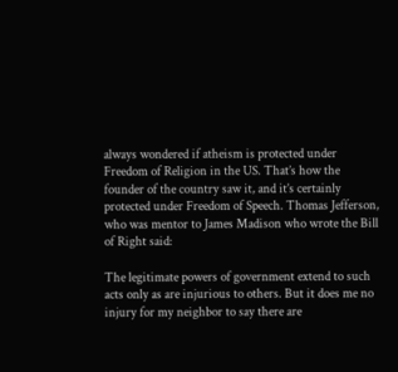always wondered if atheism is protected under Freedom of Religion in the US. That’s how the founder of the country saw it, and it’s certainly protected under Freedom of Speech. Thomas Jefferson, who was mentor to James Madison who wrote the Bill of Right said:

The legitimate powers of government extend to such acts only as are injurious to others. But it does me no injury for my neighbor to say there are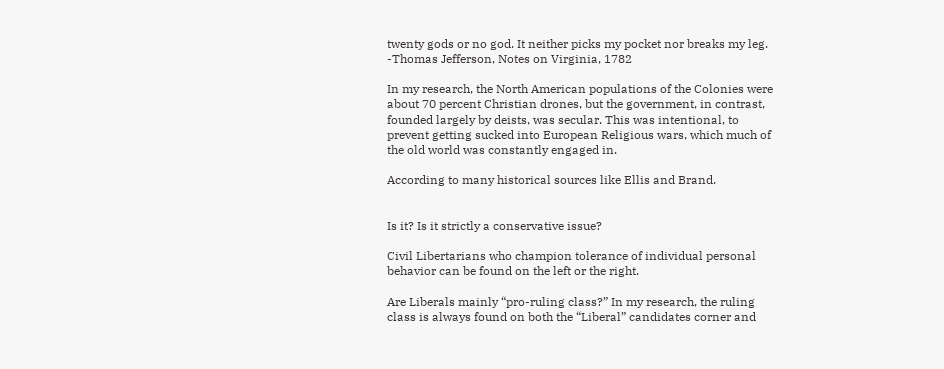twenty gods or no god. It neither picks my pocket nor breaks my leg.
-Thomas Jefferson, Notes on Virginia, 1782

In my research, the North American populations of the Colonies were about 70 percent Christian drones, but the government, in contrast, founded largely by deists, was secular. This was intentional, to prevent getting sucked into European Religious wars, which much of the old world was constantly engaged in.

According to many historical sources like Ellis and Brand.


Is it? Is it strictly a conservative issue?

Civil Libertarians who champion tolerance of individual personal behavior can be found on the left or the right.

Are Liberals mainly “pro-ruling class?” In my research, the ruling class is always found on both the “Liberal” candidates corner and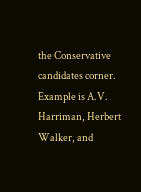the Conservative candidates corner. Example is A.V. Harriman, Herbert Walker, and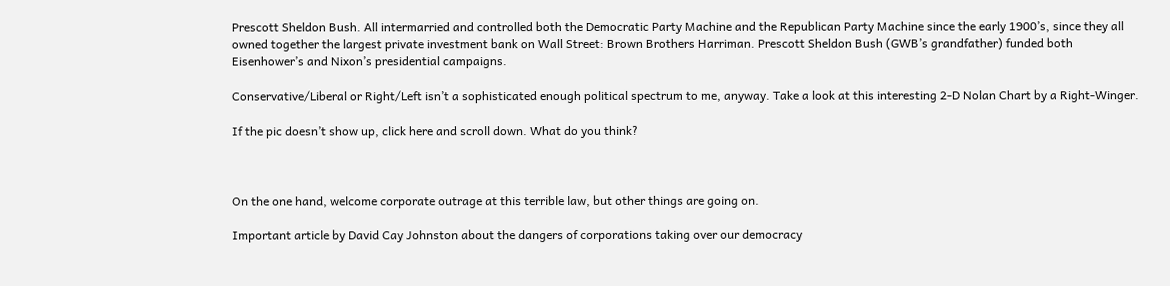Prescott Sheldon Bush. All intermarried and controlled both the Democratic Party Machine and the Republican Party Machine since the early 1900’s, since they all owned together the largest private investment bank on Wall Street: Brown Brothers Harriman. Prescott Sheldon Bush (GWB’s grandfather) funded both Eisenhower’s and Nixon’s presidential campaigns.

Conservative/Liberal or Right/Left isn’t a sophisticated enough political spectrum to me, anyway. Take a look at this interesting 2-D Nolan Chart by a Right-Winger.

If the pic doesn’t show up, click here and scroll down. What do you think?



On the one hand, welcome corporate outrage at this terrible law, but other things are going on.

Important article by David Cay Johnston about the dangers of corporations taking over our democracy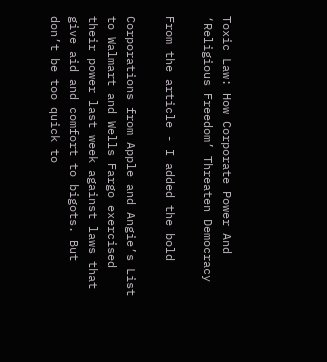Toxic Law: How Corporate Power And ‘Religious Freedom’ Threaten Democracy

From the article - I added the bold

Corporations from Apple and Angie’s List to Walmart and Wells Fargo exercised their power last week against laws that give aid and comfort to bigots. But don’t be too quick to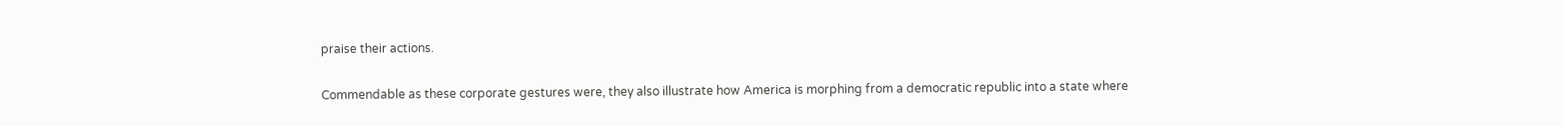praise their actions.

Commendable as these corporate gestures were, they also illustrate how America is morphing from a democratic republic into a state where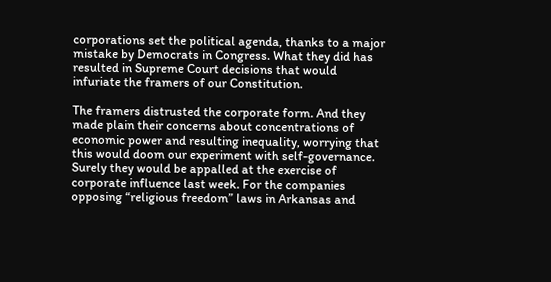corporations set the political agenda, thanks to a major mistake by Democrats in Congress. What they did has resulted in Supreme Court decisions that would infuriate the framers of our Constitution.

The framers distrusted the corporate form. And they made plain their concerns about concentrations of economic power and resulting inequality, worrying that this would doom our experiment with self-governance. Surely they would be appalled at the exercise of corporate influence last week. For the companies opposing “religious freedom” laws in Arkansas and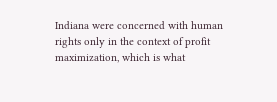Indiana were concerned with human rights only in the context of profit maximization, which is what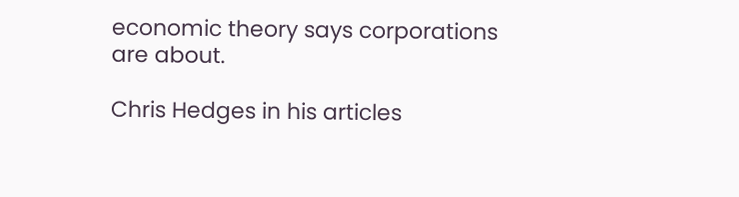economic theory says corporations are about.

Chris Hedges in his articles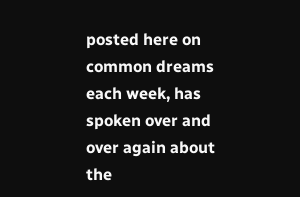posted here on common dreams each week, has spoken over and over again about the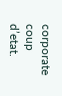corporate coup d’etat.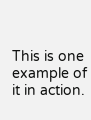This is one example of it in action.